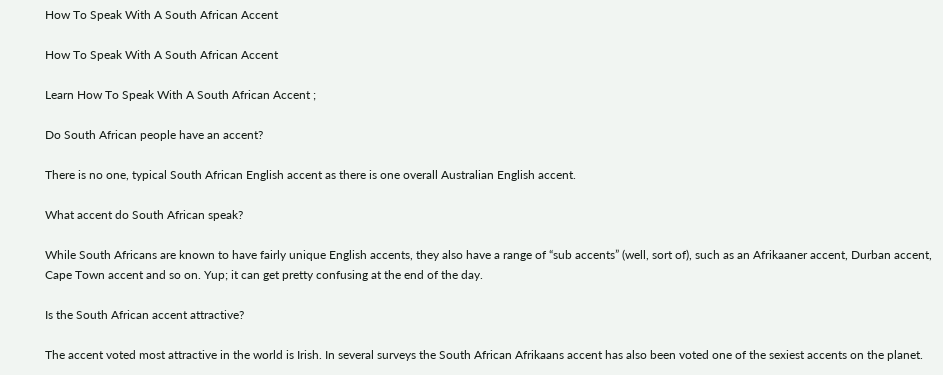How To Speak With A South African Accent

How To Speak With A South African Accent

Learn How To Speak With A South African Accent ;

Do South African people have an accent?

There is no one, typical South African English accent as there is one overall Australian English accent.

What accent do South African speak?

While South Africans are known to have fairly unique English accents, they also have a range of “sub accents” (well, sort of), such as an Afrikaaner accent, Durban accent, Cape Town accent and so on. Yup; it can get pretty confusing at the end of the day.

Is the South African accent attractive?

The accent voted most attractive in the world is Irish. In several surveys the South African Afrikaans accent has also been voted one of the sexiest accents on the planet.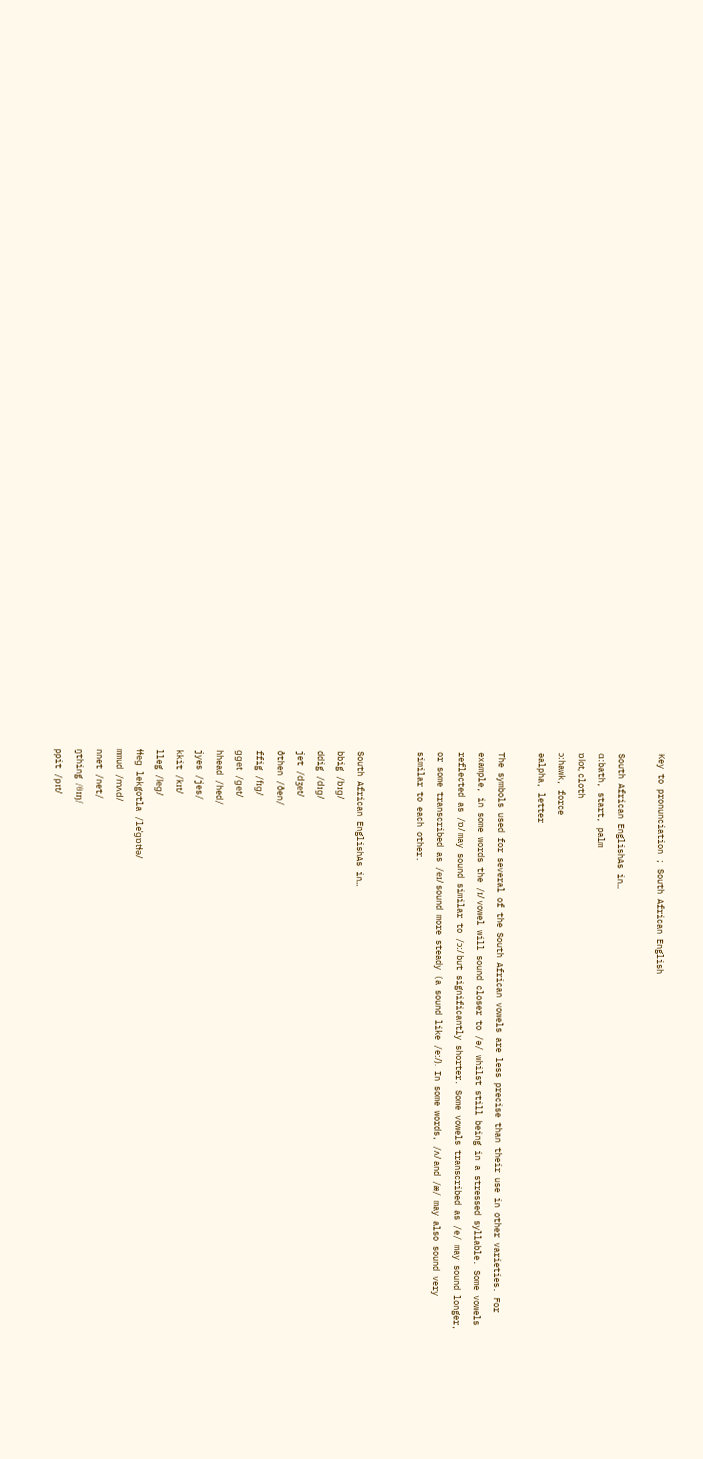Key to pronunciation ; South African English

South African EnglishAs in…
ɑːbath, start, palm
ɒlot, cloth
ɔːhawk, force
əalpha, letter

The symbols used for several of the South African vowels are less precise than their use in other varieties. For example, in some words the /ɪ/ vowel will sound closer to /ə/ whilst still being in a stressed syllable. Some vowels reflected as /ɒ/ may sound similar to /ɔː/ but significantly shorter. Some vowels transcribed as /e/ may sound longer, or some transcribed as /eɪ/ sound more steady (a sound like /eː/). In some words, /ʌ/ and /æ/ may also sound very similar to each other.


South African EnglishAs in…
bbig /bɪɡ/
ddig /dɪɡ/
jet /dʒet/
ðthen /ðen/
ffig /fɪɡ/
ɡget /ɡet/
hhead /hed/
jyes /jes/
kkit /kɪt/
lleg /leɡ/
ɬɬeg lekgotla /leˈɡɒtɬə/
mmud /mʌd/
nnet /net/
ŋthing /θɪŋ/
ppit /pɪt/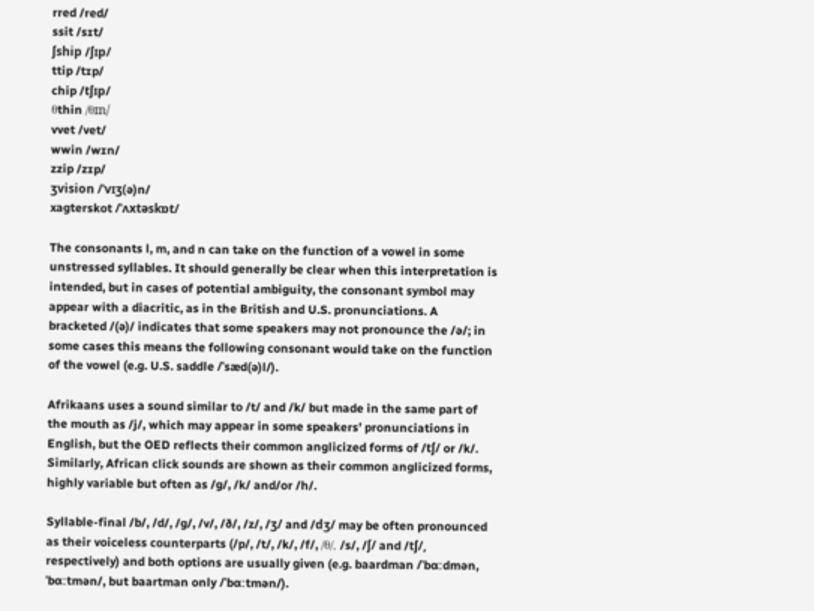rred /red/
ssit /sɪt/
ʃship /ʃɪp/
ttip /tɪp/
chip /tʃɪp/
θthin /θɪn/
vvet /vet/
wwin /wɪn/
zzip /zɪp/
ʒvision /ˈvɪʒ(ə)n/
xagterskot /ˈʌxtəskɒt/

The consonants l, m, and n can take on the function of a vowel in some unstressed syllables. It should generally be clear when this interpretation is intended, but in cases of potential ambiguity, the consonant symbol may appear with a diacritic, as in the British and U.S. pronunciations. A bracketed /(ə)/ indicates that some speakers may not pronounce the /ə/; in some cases this means the following consonant would take on the function of the vowel (e.g. U.S. saddle /ˈsæd(ə)l/).

Afrikaans uses a sound similar to /t/ and /k/ but made in the same part of the mouth as /j/, which may appear in some speakers’ pronunciations in English, but the OED reflects their common anglicized forms of /tʃ/ or /k/. Similarly, African click sounds are shown as their common anglicized forms, highly variable but often as /g/, /k/ and/or /h/.

Syllable-final /b/, /d/, /g/, /v/, /ð/, /z/, /ʒ/ and /dʒ/ may be often pronounced as their voiceless counterparts (/p/, /t/, /k/, /f/, /θ/, /s/, /ʃ/ and /tʃ/, respectively) and both options are usually given (e.g. baardman /ˈbɑːdmən, ˈbɑːtmən/, but baartman only /ˈbɑːtmən/).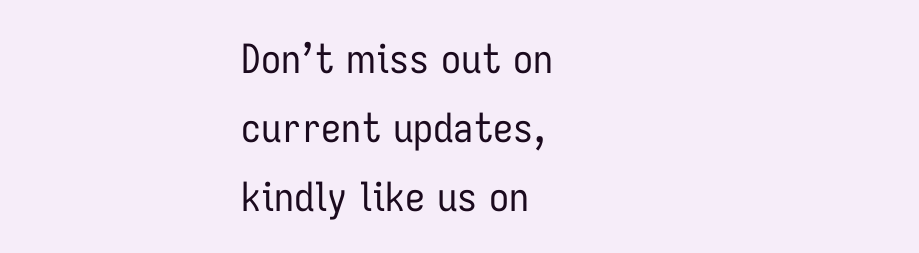Don’t miss out on current updates, kindly like us on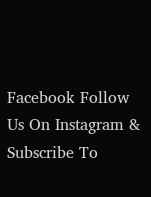Facebook Follow Us On Instagram &  Subscribe To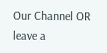Our Channel OR leave a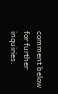comment below for further inquiries.